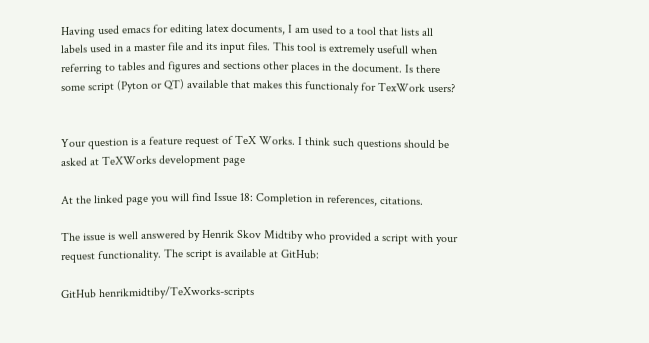Having used emacs for editing latex documents, I am used to a tool that lists all labels used in a master file and its input files. This tool is extremely usefull when referring to tables and figures and sections other places in the document. Is there some script (Pyton or QT) available that makes this functionaly for TexWork users?


Your question is a feature request of TeX Works. I think such questions should be asked at TeXWorks development page

At the linked page you will find Issue 18: Completion in references, citations.

The issue is well answered by Henrik Skov Midtiby who provided a script with your request functionality. The script is available at GitHub:

GitHub henrikmidtiby/TeXworks-scripts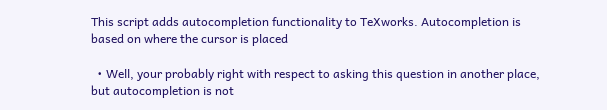This script adds autocompletion functionality to TeXworks. Autocompletion is based on where the cursor is placed

  • Well, your probably right with respect to asking this question in another place, but autocompletion is not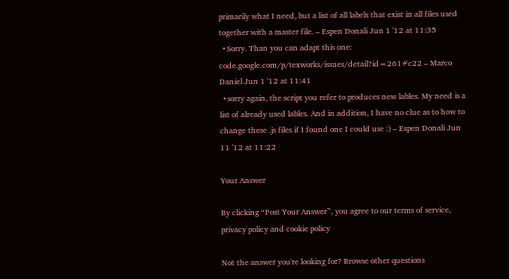primarily what I need, but a list of all labels that exist in all files used together with a master file. – Espen Donali Jun 1 '12 at 11:35
  • Sorry. Than you can adapt this one: code.google.com/p/texworks/issues/detail?id=261#c22 – Marco Daniel Jun 1 '12 at 11:41
  • sorry again, the script you refer to produces new lables. My need is a list of already used lables. And in addition, I have no clue as to how to change these .js files if I found one I could use :) – Espen Donali Jun 11 '12 at 11:22

Your Answer

By clicking “Post Your Answer”, you agree to our terms of service, privacy policy and cookie policy

Not the answer you're looking for? Browse other questions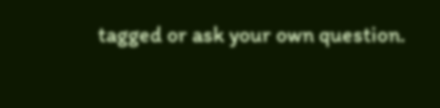tagged or ask your own question.